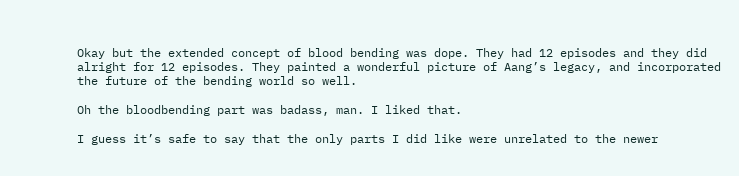Okay but the extended concept of blood bending was dope. They had 12 episodes and they did alright for 12 episodes. They painted a wonderful picture of Aang’s legacy, and incorporated the future of the bending world so well.

Oh the bloodbending part was badass, man. I liked that.

I guess it’s safe to say that the only parts I did like were unrelated to the newer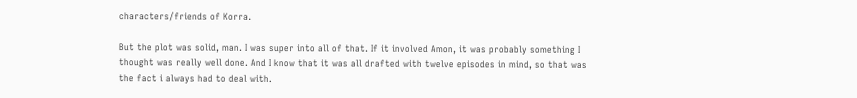characters/friends of Korra.

But the plot was solid, man. I was super into all of that. If it involved Amon, it was probably something I thought was really well done. And I know that it was all drafted with twelve episodes in mind, so that was the fact i always had to deal with.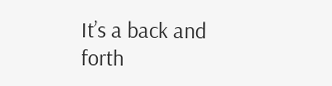It’s a back and forth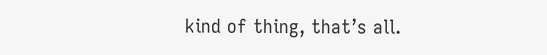kind of thing, that’s all.